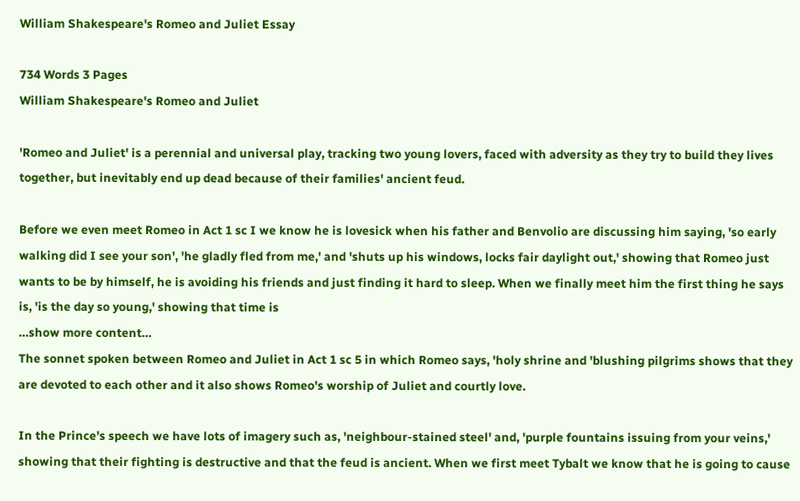William Shakespeare's Romeo and Juliet Essay

734 Words 3 Pages
William Shakespeare's Romeo and Juliet

'Romeo and Juliet' is a perennial and universal play, tracking two young lovers, faced with adversity as they try to build they lives together, but inevitably end up dead because of their families' ancient feud.

Before we even meet Romeo in Act 1 sc I we know he is lovesick when his father and Benvolio are discussing him saying, 'so early walking did I see your son', 'he gladly fled from me,' and 'shuts up his windows, locks fair daylight out,' showing that Romeo just wants to be by himself, he is avoiding his friends and just finding it hard to sleep. When we finally meet him the first thing he says is, 'is the day so young,' showing that time is
…show more content…
The sonnet spoken between Romeo and Juliet in Act 1 sc 5 in which Romeo says, 'holy shrine and 'blushing pilgrims shows that they are devoted to each other and it also shows Romeo's worship of Juliet and courtly love.

In the Prince's speech we have lots of imagery such as, 'neighbour-stained steel' and, 'purple fountains issuing from your veins,' showing that their fighting is destructive and that the feud is ancient. When we first meet Tybalt we know that he is going to cause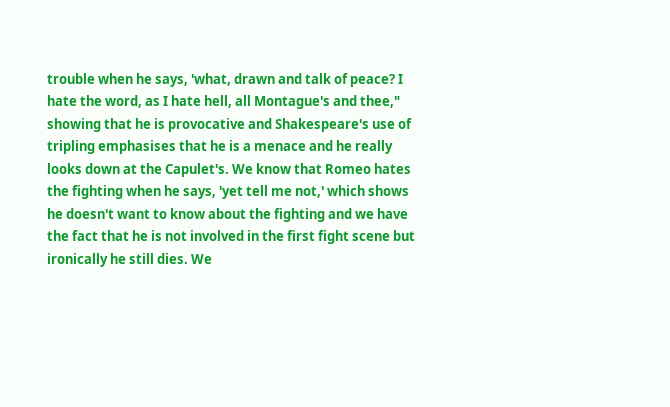trouble when he says, 'what, drawn and talk of peace? I hate the word, as I hate hell, all Montague's and thee," showing that he is provocative and Shakespeare's use of tripling emphasises that he is a menace and he really looks down at the Capulet's. We know that Romeo hates the fighting when he says, 'yet tell me not,' which shows he doesn't want to know about the fighting and we have the fact that he is not involved in the first fight scene but ironically he still dies. We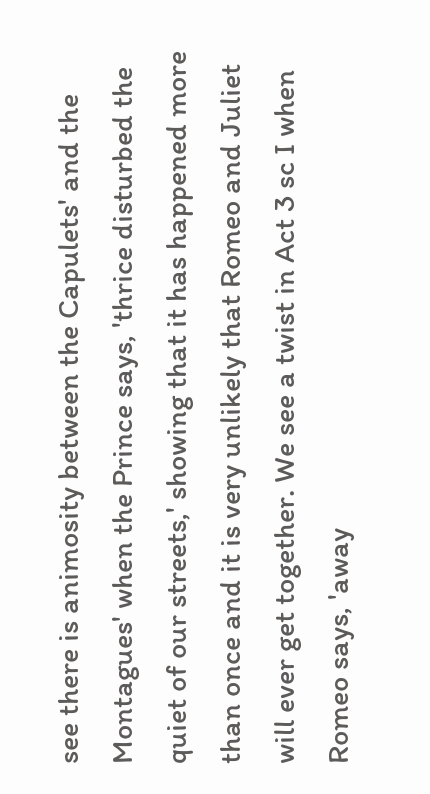see there is animosity between the Capulets' and the Montagues' when the Prince says, 'thrice disturbed the quiet of our streets,' showing that it has happened more than once and it is very unlikely that Romeo and Juliet will ever get together. We see a twist in Act 3 sc I when Romeo says, 'away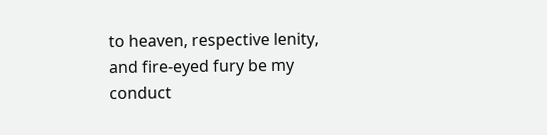to heaven, respective lenity, and fire-eyed fury be my conduct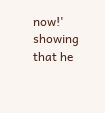now!' showing that he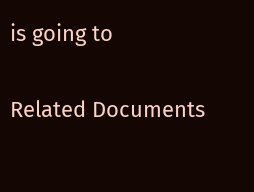is going to

Related Documents